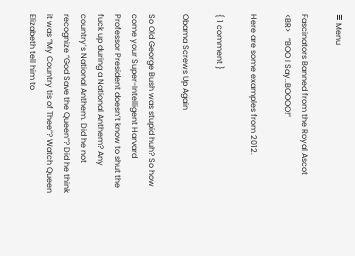≡ Menu

Fascinators Banned from the Royal Ascot       <BR>   “BOO I Say..BOOOO!”

Here are some examples from 2012.

{ 1 comment }

Obama Screws Up Again

So Old George Bush was stupid huh? So how come your Super-Intelligent Harvard Professor President doesn’t know to shut the fuck up during a National Anthem? Any country’s National Anthem. Did he not recognize “God Save the Queen”? Did he think it was “My Country tis of Thee”? Watch Queen Elizabeth tell him to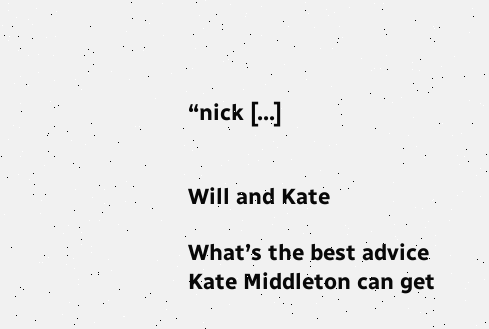“nick [...]


Will and Kate

What’s the best advice Kate Middleton can get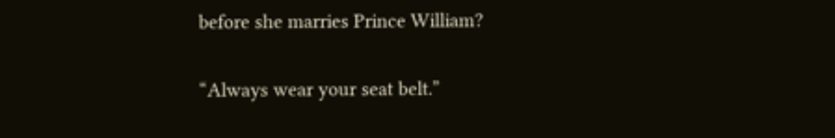before she marries Prince William?

“Always wear your seat belt.”